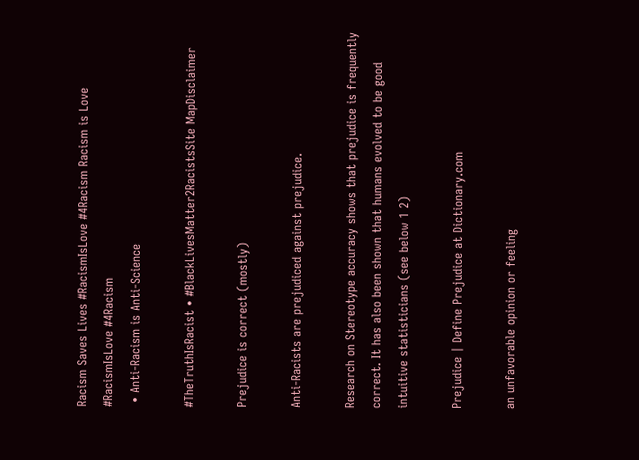Racism Saves Lives #RacismIsLove #4Racism Racism is Love #RacismIsLove #4Racism
 • Anti-Racism is Anti-Science

#TheTruthIsRacist • #BlackLivesMatter2RacistsSite MapDisclaimer

Prejudice is correct (mostly)

Anti-Racists are prejudiced against prejudice.

Research on Stereotype accuracy shows that prejudice is frequently correct. It has also been shown that humans evolved to be good intuitive statisticians (see below 1 2)

Prejudice | Define Prejudice at Dictionary.com

an unfavorable opinion or feeling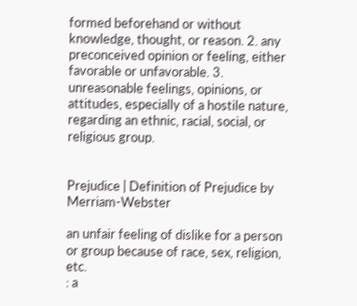formed beforehand or without knowledge, thought, or reason. 2. any preconceived opinion or feeling, either favorable or unfavorable. 3. unreasonable feelings, opinions, or attitudes, especially of a hostile nature, regarding an ethnic, racial, social, or religious group.


Prejudice | Definition of Prejudice by Merriam-Webster

an unfair feeling of dislike for a person or group because of race, sex, religion, etc.
: a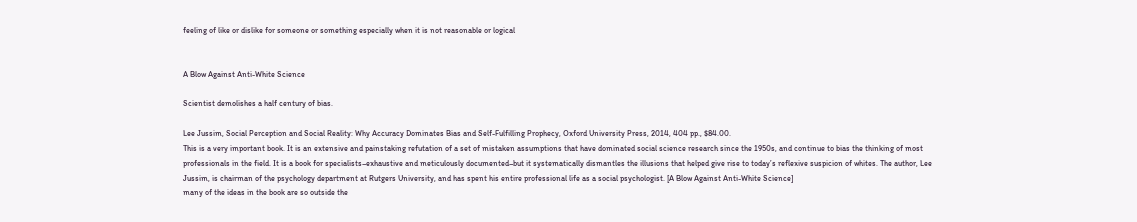feeling of like or dislike for someone or something especially when it is not reasonable or logical


A Blow Against Anti-White Science

Scientist demolishes a half century of bias.

Lee Jussim, Social Perception and Social Reality: Why Accuracy Dominates Bias and Self-Fulfilling Prophecy, Oxford University Press, 2014, 404 pp., $84.00.
This is a very important book. It is an extensive and painstaking refutation of a set of mistaken assumptions that have dominated social science research since the 1950s, and continue to bias the thinking of most professionals in the field. It is a book for specialists–exhaustive and meticulously documented–but it systematically dismantles the illusions that helped give rise to today’s reflexive suspicion of whites. The author, Lee Jussim, is chairman of the psychology department at Rutgers University, and has spent his entire professional life as a social psychologist. [A Blow Against Anti-White Science]
many of the ideas in the book are so outside the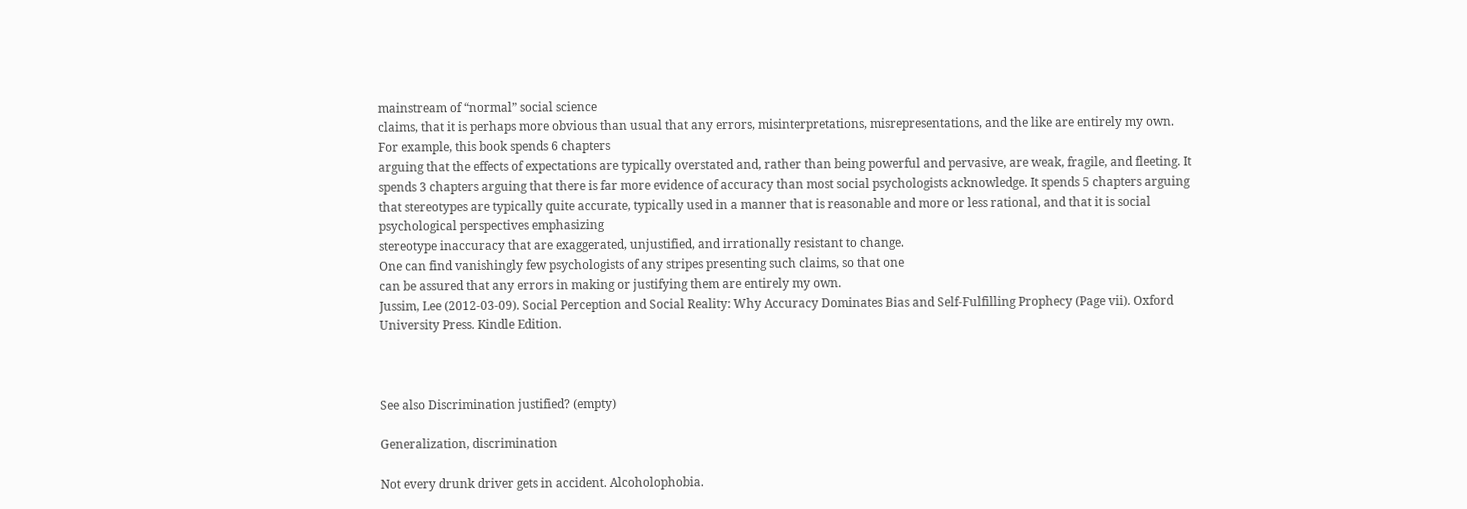mainstream of “normal” social science
claims, that it is perhaps more obvious than usual that any errors, misinterpretations, misrepresentations, and the like are entirely my own. For example, this book spends 6 chapters
arguing that the effects of expectations are typically overstated and, rather than being powerful and pervasive, are weak, fragile, and fleeting. It spends 3 chapters arguing that there is far more evidence of accuracy than most social psychologists acknowledge. It spends 5 chapters arguing that stereotypes are typically quite accurate, typically used in a manner that is reasonable and more or less rational, and that it is social psychological perspectives emphasizing
stereotype inaccuracy that are exaggerated, unjustified, and irrationally resistant to change.
One can find vanishingly few psychologists of any stripes presenting such claims, so that one
can be assured that any errors in making or justifying them are entirely my own.
Jussim, Lee (2012-03-09). Social Perception and Social Reality: Why Accuracy Dominates Bias and Self-Fulfilling Prophecy (Page vii). Oxford University Press. Kindle Edition.



See also Discrimination justified? (empty)

Generalization, discrimination

Not every drunk driver gets in accident. Alcoholophobia.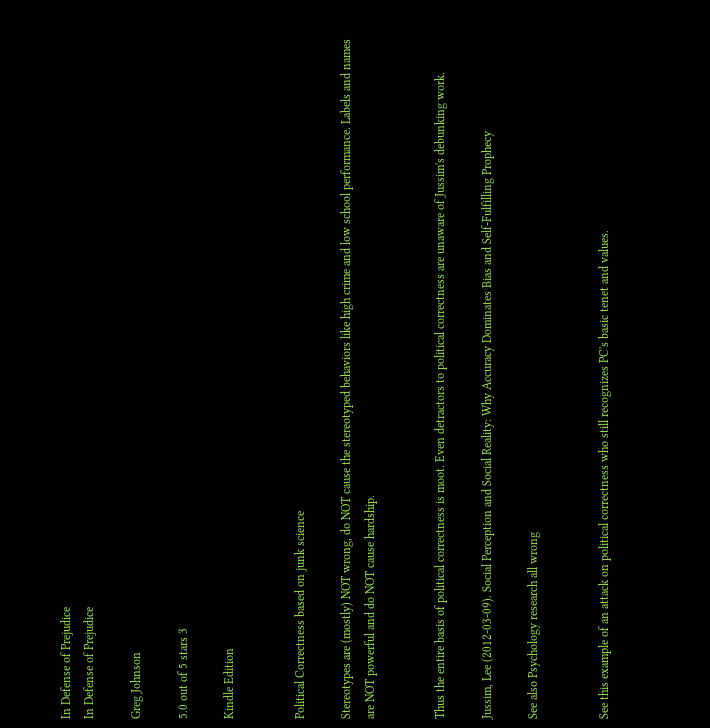In Defense of Prejudice
In Defense of Prejudice

Greg Johnson

5.0 out of 5 stars 3

Kindle Edition


Political Correctness based on junk science

Stereotypes are (mostly) NOT wrong, do NOT cause the stereotyped behaviors like high crime and low school performance. Labels and names are NOT powerful and do NOT cause hardship.


Thus the entire basis of political correctness is moot. Even detractors to political correctness are unaware of Jussim's debunking work.

Jussim, Lee (2012-03-09). Social Perception and Social Reality: Why Accuracy Dominates Bias and Self-Fulfilling Prophecy

See also Psychology research all wrong


See this example of an attack on political correctness who still recognizes PC's basic tenet and values.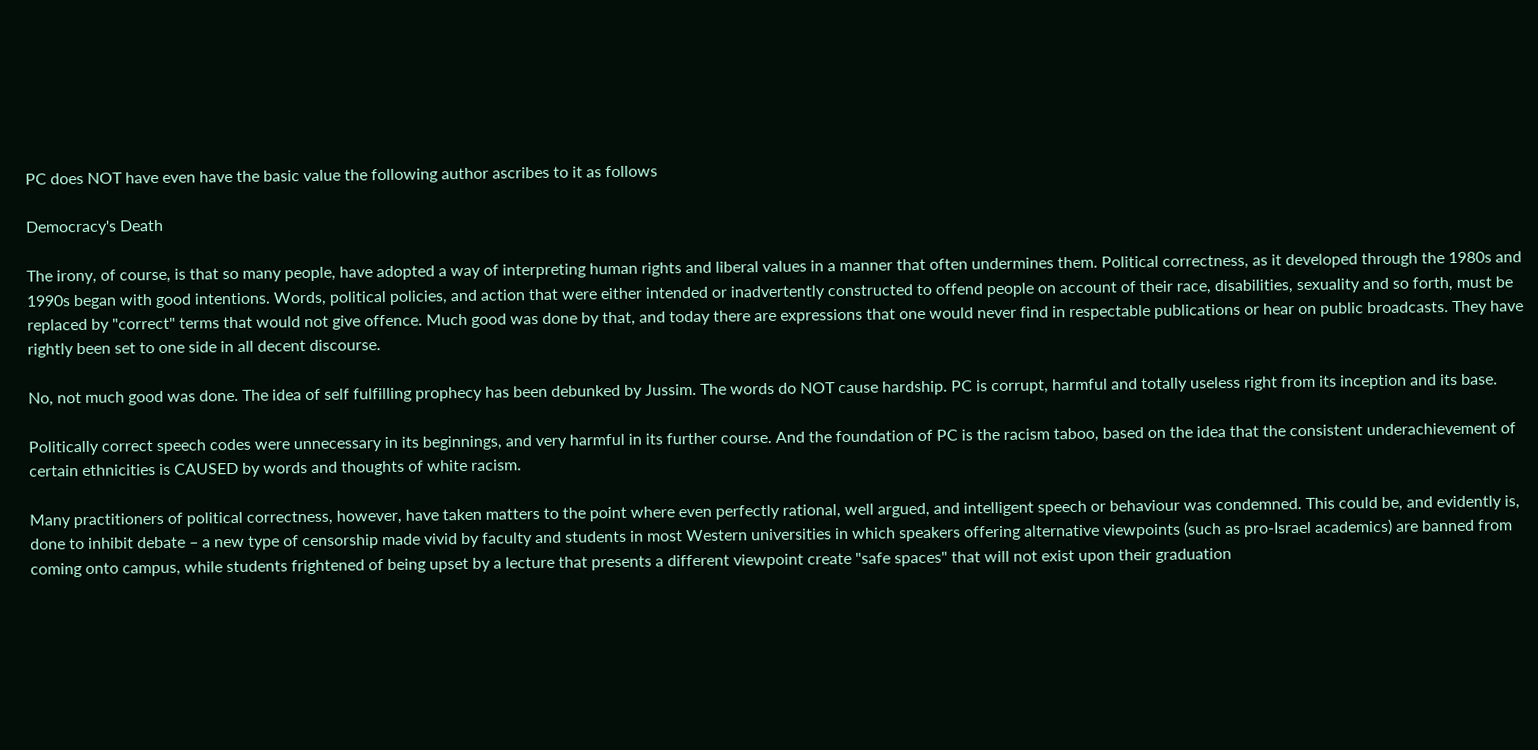PC does NOT have even have the basic value the following author ascribes to it as follows

Democracy's Death

The irony, of course, is that so many people, have adopted a way of interpreting human rights and liberal values in a manner that often undermines them. Political correctness, as it developed through the 1980s and 1990s began with good intentions. Words, political policies, and action that were either intended or inadvertently constructed to offend people on account of their race, disabilities, sexuality and so forth, must be replaced by "correct" terms that would not give offence. Much good was done by that, and today there are expressions that one would never find in respectable publications or hear on public broadcasts. They have rightly been set to one side in all decent discourse.

No, not much good was done. The idea of self fulfilling prophecy has been debunked by Jussim. The words do NOT cause hardship. PC is corrupt, harmful and totally useless right from its inception and its base.

Politically correct speech codes were unnecessary in its beginnings, and very harmful in its further course. And the foundation of PC is the racism taboo, based on the idea that the consistent underachievement of certain ethnicities is CAUSED by words and thoughts of white racism.

Many practitioners of political correctness, however, have taken matters to the point where even perfectly rational, well argued, and intelligent speech or behaviour was condemned. This could be, and evidently is, done to inhibit debate – a new type of censorship made vivid by faculty and students in most Western universities in which speakers offering alternative viewpoints (such as pro-Israel academics) are banned from coming onto campus, while students frightened of being upset by a lecture that presents a different viewpoint create "safe spaces" that will not exist upon their graduation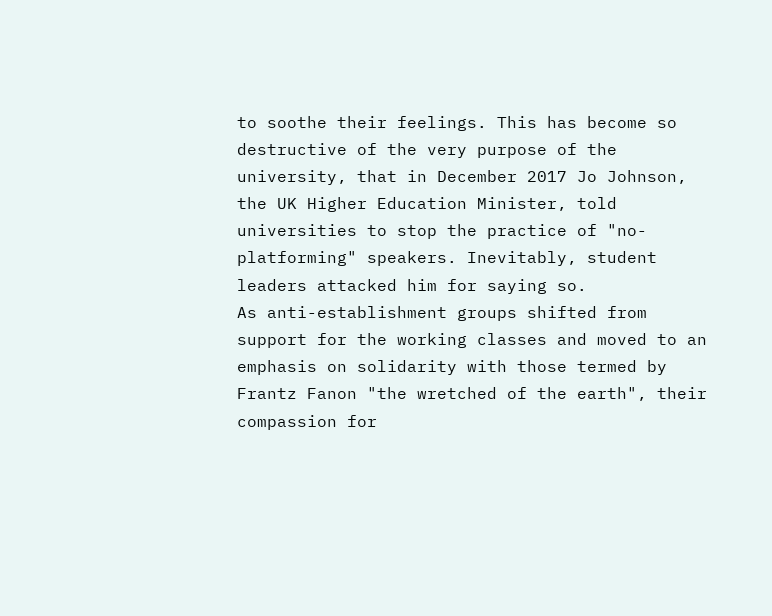to soothe their feelings. This has become so destructive of the very purpose of the university, that in December 2017 Jo Johnson, the UK Higher Education Minister, told universities to stop the practice of "no-platforming" speakers. Inevitably, student leaders attacked him for saying so.
As anti-establishment groups shifted from support for the working classes and moved to an emphasis on solidarity with those termed by Frantz Fanon "the wretched of the earth", their compassion for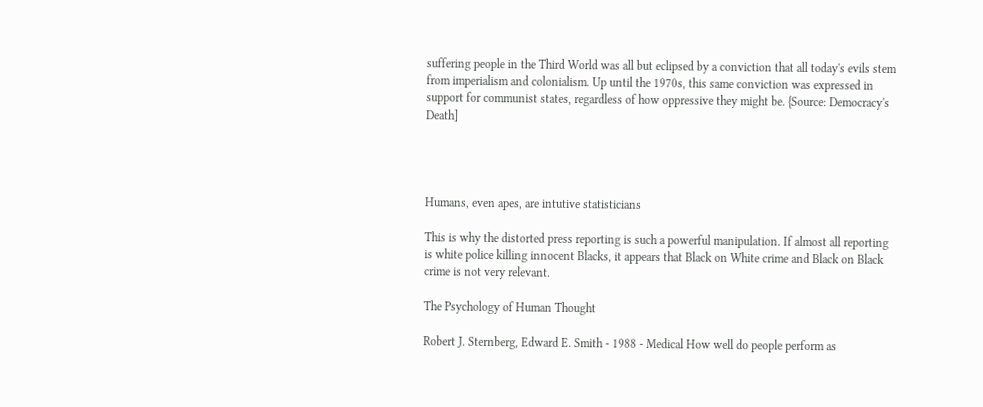suffering people in the Third World was all but eclipsed by a conviction that all today's evils stem from imperialism and colonialism. Up until the 1970s, this same conviction was expressed in support for communist states, regardless of how oppressive they might be. {Source: Democracy's Death]




Humans, even apes, are intutive statisticians

This is why the distorted press reporting is such a powerful manipulation. If almost all reporting is white police killing innocent Blacks, it appears that Black on White crime and Black on Black crime is not very relevant.

The Psychology of Human Thought

Robert J. Sternberg, Edward E. Smith - 1988 - Medical How well do people perform as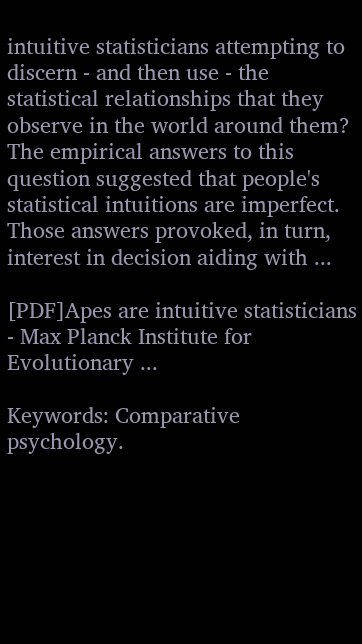intuitive statisticians attempting to discern - and then use - the statistical relationships that they observe in the world around them? The empirical answers to this question suggested that people's statistical intuitions are imperfect. Those answers provoked, in turn, interest in decision aiding with ...

[PDF]Apes are intuitive statisticians - Max Planck Institute for Evolutionary ...

Keywords: Comparative psychology.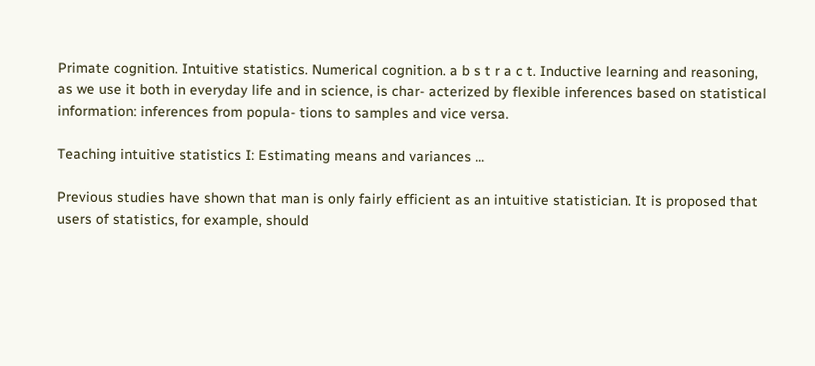Primate cognition. Intuitive statistics. Numerical cognition. a b s t r a c t. Inductive learning and reasoning, as we use it both in everyday life and in science, is char- acterized by flexible inferences based on statistical information: inferences from popula- tions to samples and vice versa.

Teaching intuitive statistics I: Estimating means and variances ...

Previous studies have shown that man is only fairly efficient as an intuitive statistician. It is proposed that users of statistics, for example, should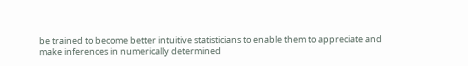be trained to become better intuitive statisticians to enable them to appreciate and make inferences in numerically determined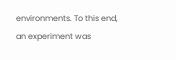environments. To this end, an experiment was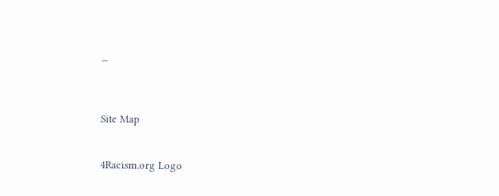...



Site Map


4Racism.org Logo